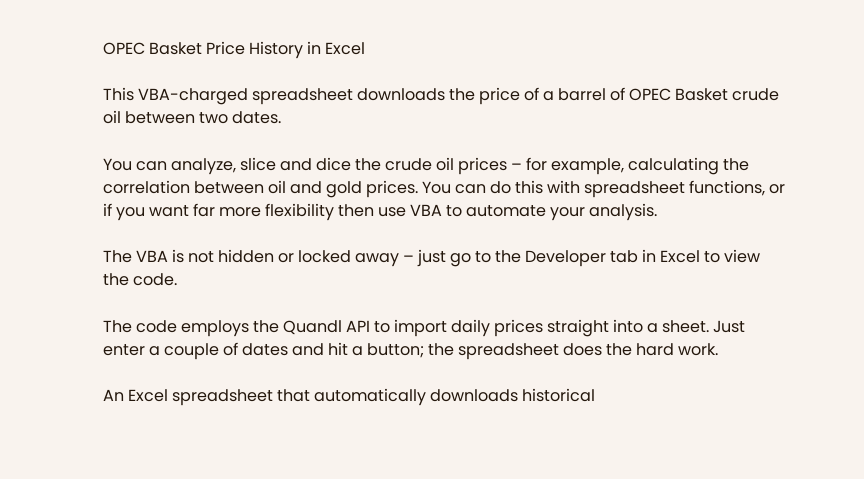OPEC Basket Price History in Excel

This VBA-charged spreadsheet downloads the price of a barrel of OPEC Basket crude oil between two dates.

You can analyze, slice and dice the crude oil prices – for example, calculating the correlation between oil and gold prices. You can do this with spreadsheet functions, or if you want far more flexibility then use VBA to automate your analysis.

The VBA is not hidden or locked away – just go to the Developer tab in Excel to view the code.

The code employs the Quandl API to import daily prices straight into a sheet. Just enter a couple of dates and hit a button; the spreadsheet does the hard work.

An Excel spreadsheet that automatically downloads historical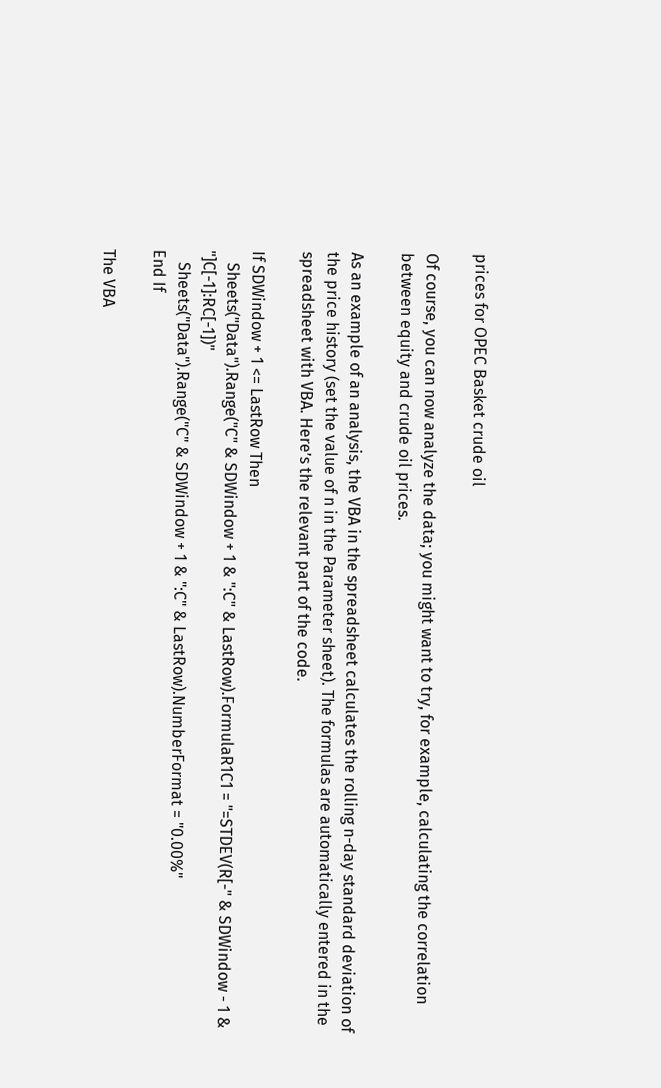prices for OPEC Basket crude oil

Of course, you can now analyze the data; you might want to try, for example, calculating the correlation between equity and crude oil prices.

As an example of an analysis, the VBA in the spreadsheet calculates the rolling n-day standard deviation of the price history (set the value of n in the Parameter sheet). The formulas are automatically entered in the spreadsheet with VBA. Here’s the relevant part of the code.

If SDWindow + 1 <= LastRow Then
   Sheets("Data").Range("C" & SDWindow + 1 & ":C" & LastRow).FormulaR1C1 = "=STDEV(R[-" & SDWindow - 1 & "]C[-1]:RC[-1])"
   Sheets("Data").Range("C" & SDWindow + 1 & ":C" & LastRow).NumberFormat = "0.00%"
End If

The VBA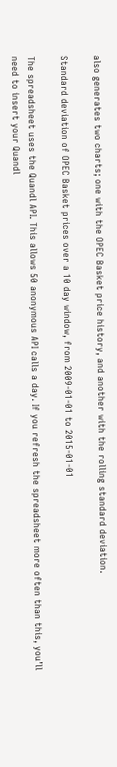also generates two charts; one with the OPEC Basket price history, and another with the rolling standard deviation.

Standard deviation of OPEC Basket prices over a 10 day window, from 2009-01-01 to 2015-01-01

The spreadsheet uses the Quandl API. This allows 50 anonymous API calls a day. If you refresh the spreadsheet more often than this, you’ll need to insert your Quandl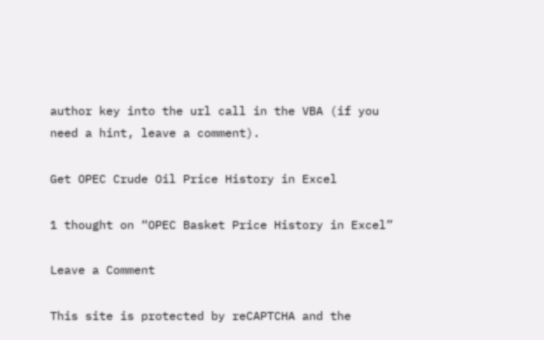author key into the url call in the VBA (if you need a hint, leave a comment).

Get OPEC Crude Oil Price History in Excel

1 thought on “OPEC Basket Price History in Excel”

Leave a Comment

This site is protected by reCAPTCHA and the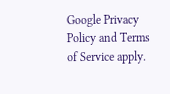Google Privacy Policy and Terms of Service apply.